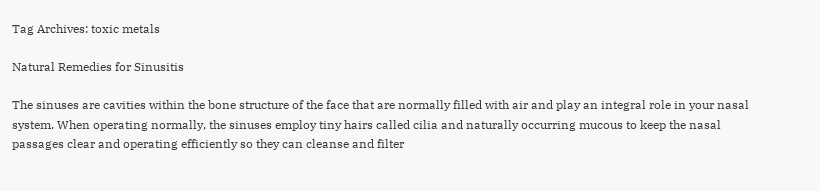Tag Archives: toxic metals

Natural Remedies for Sinusitis

The sinuses are cavities within the bone structure of the face that are normally filled with air and play an integral role in your nasal system. When operating normally, the sinuses employ tiny hairs called cilia and naturally occurring mucous to keep the nasal passages clear and operating efficiently so they can cleanse and filter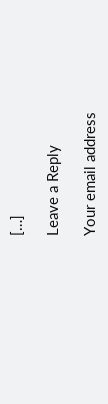[…]

Leave a Reply

Your email address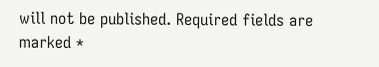will not be published. Required fields are marked *